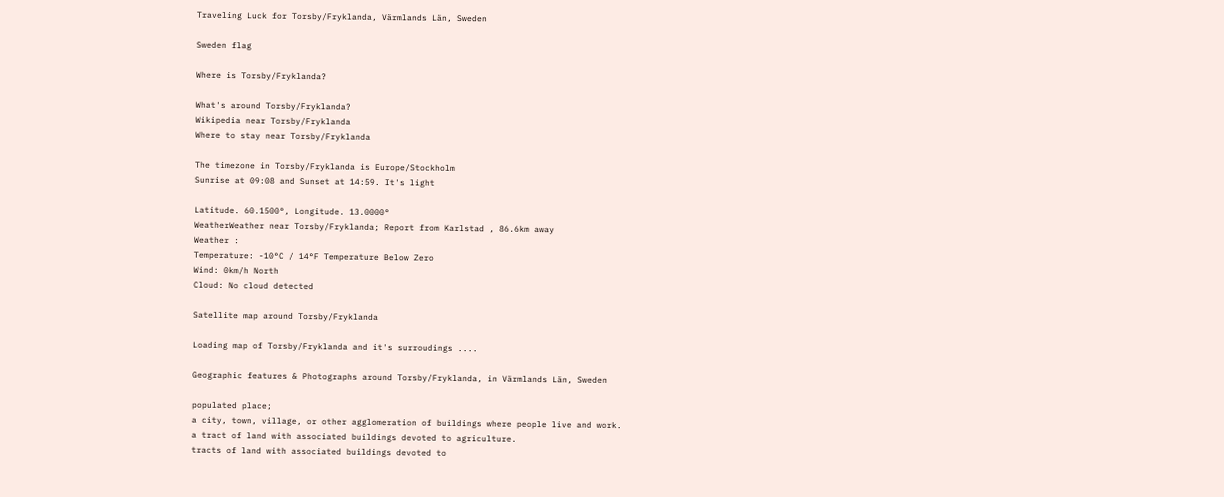Traveling Luck for Torsby/Fryklanda, Värmlands Län, Sweden

Sweden flag

Where is Torsby/Fryklanda?

What's around Torsby/Fryklanda?
Wikipedia near Torsby/Fryklanda
Where to stay near Torsby/Fryklanda

The timezone in Torsby/Fryklanda is Europe/Stockholm
Sunrise at 09:08 and Sunset at 14:59. It's light

Latitude. 60.1500°, Longitude. 13.0000°
WeatherWeather near Torsby/Fryklanda; Report from Karlstad , 86.6km away
Weather :
Temperature: -10°C / 14°F Temperature Below Zero
Wind: 0km/h North
Cloud: No cloud detected

Satellite map around Torsby/Fryklanda

Loading map of Torsby/Fryklanda and it's surroudings ....

Geographic features & Photographs around Torsby/Fryklanda, in Värmlands Län, Sweden

populated place;
a city, town, village, or other agglomeration of buildings where people live and work.
a tract of land with associated buildings devoted to agriculture.
tracts of land with associated buildings devoted to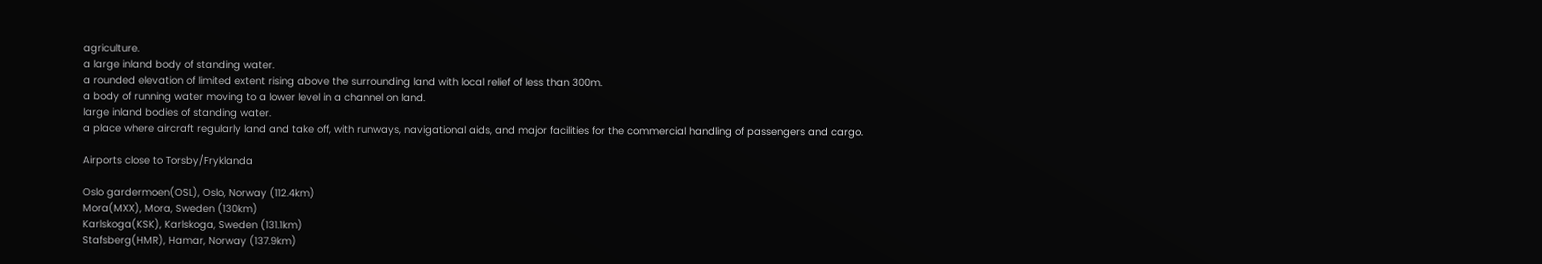agriculture.
a large inland body of standing water.
a rounded elevation of limited extent rising above the surrounding land with local relief of less than 300m.
a body of running water moving to a lower level in a channel on land.
large inland bodies of standing water.
a place where aircraft regularly land and take off, with runways, navigational aids, and major facilities for the commercial handling of passengers and cargo.

Airports close to Torsby/Fryklanda

Oslo gardermoen(OSL), Oslo, Norway (112.4km)
Mora(MXX), Mora, Sweden (130km)
Karlskoga(KSK), Karlskoga, Sweden (131.1km)
Stafsberg(HMR), Hamar, Norway (137.9km)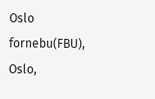Oslo fornebu(FBU), Oslo,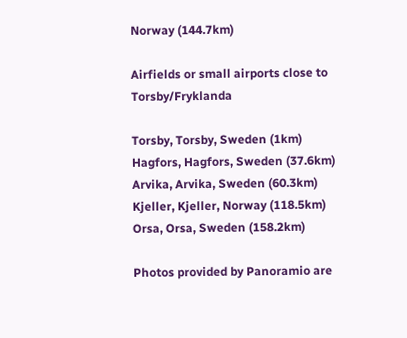Norway (144.7km)

Airfields or small airports close to Torsby/Fryklanda

Torsby, Torsby, Sweden (1km)
Hagfors, Hagfors, Sweden (37.6km)
Arvika, Arvika, Sweden (60.3km)
Kjeller, Kjeller, Norway (118.5km)
Orsa, Orsa, Sweden (158.2km)

Photos provided by Panoramio are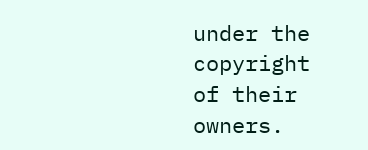under the copyright of their owners.